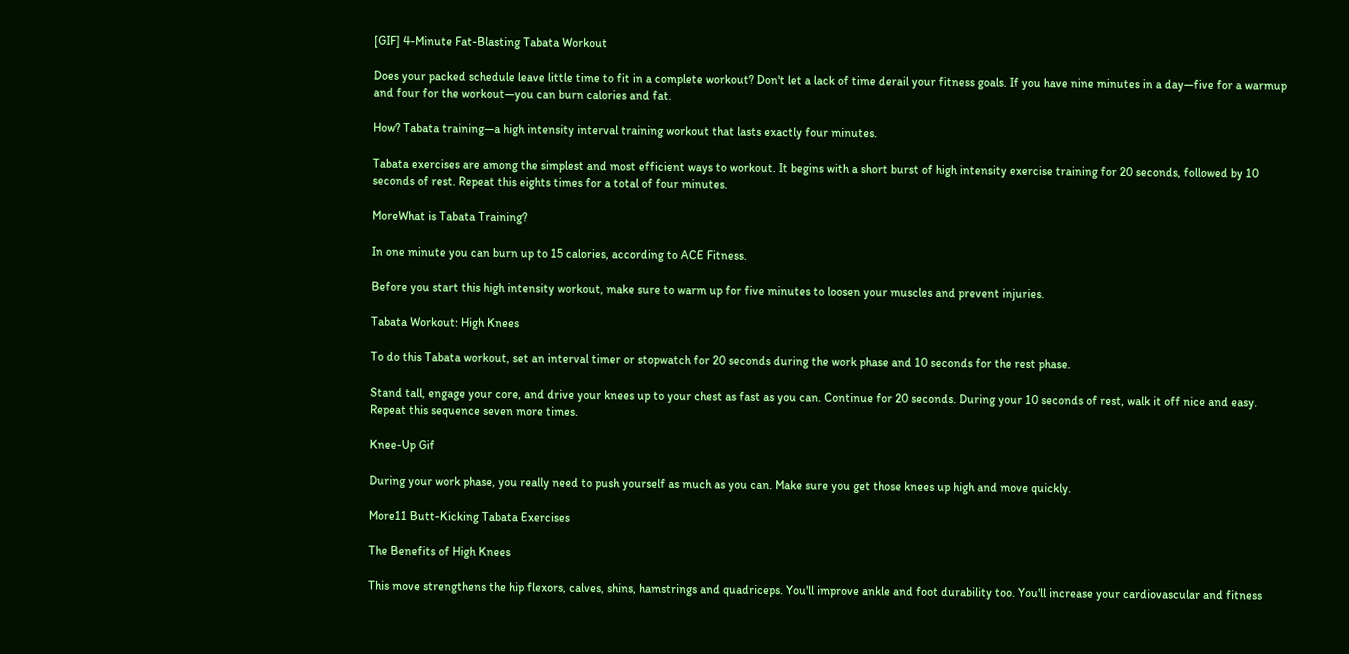[GIF] 4-Minute Fat-Blasting Tabata Workout

Does your packed schedule leave little time to fit in a complete workout? Don't let a lack of time derail your fitness goals. If you have nine minutes in a day—five for a warmup and four for the workout—you can burn calories and fat.

How? Tabata training—a high intensity interval training workout that lasts exactly four minutes.

Tabata exercises are among the simplest and most efficient ways to workout. It begins with a short burst of high intensity exercise training for 20 seconds, followed by 10 seconds of rest. Repeat this eights times for a total of four minutes.

MoreWhat is Tabata Training?

In one minute you can burn up to 15 calories, according to ACE Fitness.

Before you start this high intensity workout, make sure to warm up for five minutes to loosen your muscles and prevent injuries.

Tabata Workout: High Knees

To do this Tabata workout, set an interval timer or stopwatch for 20 seconds during the work phase and 10 seconds for the rest phase.

Stand tall, engage your core, and drive your knees up to your chest as fast as you can. Continue for 20 seconds. During your 10 seconds of rest, walk it off nice and easy. Repeat this sequence seven more times.

Knee-Up Gif

During your work phase, you really need to push yourself as much as you can. Make sure you get those knees up high and move quickly.

More11 Butt-Kicking Tabata Exercises

The Benefits of High Knees

This move strengthens the hip flexors, calves, shins, hamstrings and quadriceps. You'll improve ankle and foot durability too. You'll increase your cardiovascular and fitness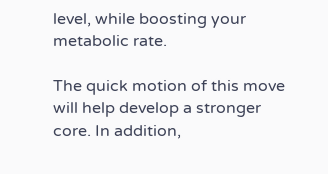level, while boosting your metabolic rate.

The quick motion of this move will help develop a stronger core. In addition,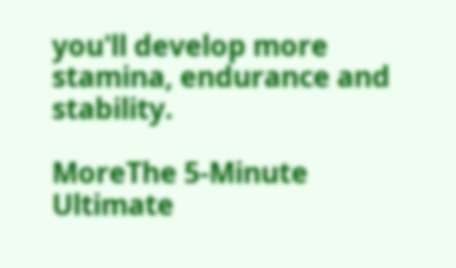you'll develop more stamina, endurance and stability.

MoreThe 5-Minute Ultimate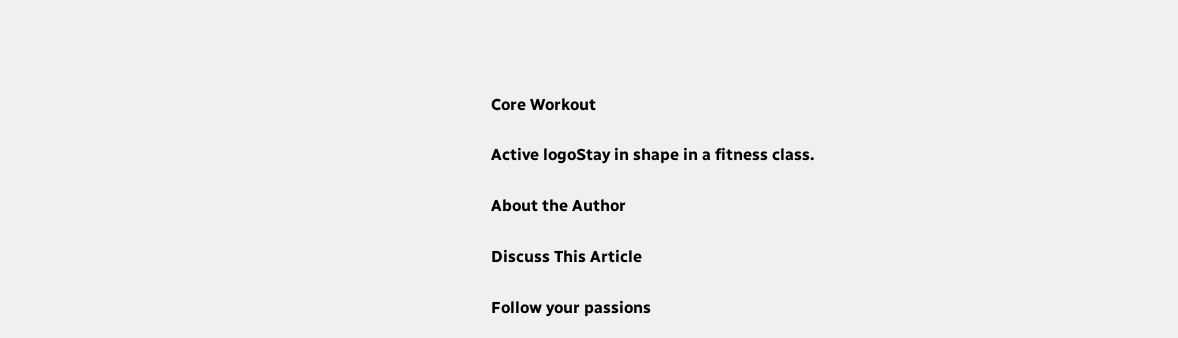Core Workout

Active logoStay in shape in a fitness class.

About the Author

Discuss This Article

Follow your passions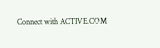Connect with ACTIVE.COM